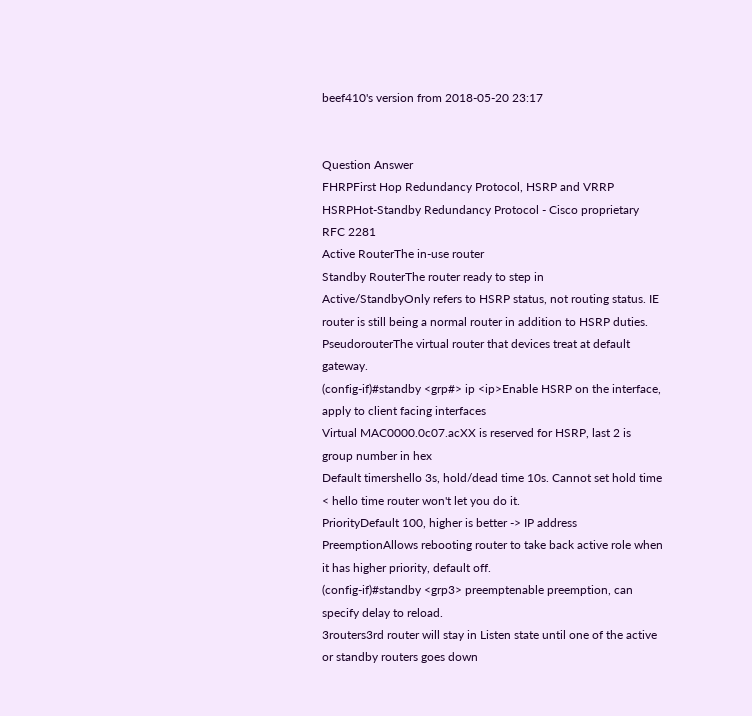beef410's version from 2018-05-20 23:17


Question Answer
FHRPFirst Hop Redundancy Protocol, HSRP and VRRP
HSRPHot-Standby Redundancy Protocol - Cisco proprietary RFC 2281
Active RouterThe in-use router
Standby RouterThe router ready to step in
Active/StandbyOnly refers to HSRP status, not routing status. IE router is still being a normal router in addition to HSRP duties.
PseudorouterThe virtual router that devices treat at default gateway.
(config-if)#standby <grp#> ip <ip>Enable HSRP on the interface, apply to client facing interfaces
Virtual MAC0000.0c07.acXX is reserved for HSRP, last 2 is group number in hex
Default timershello 3s, hold/dead time 10s. Cannot set hold time < hello time router won't let you do it.
PriorityDefault 100, higher is better -> IP address
PreemptionAllows rebooting router to take back active role when it has higher priority, default off.
(config-if)#standby <grp3> preemptenable preemption, can specify delay to reload.
3routers3rd router will stay in Listen state until one of the active or standby routers goes down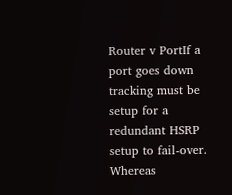Router v PortIf a port goes down tracking must be setup for a redundant HSRP setup to fail-over. Whereas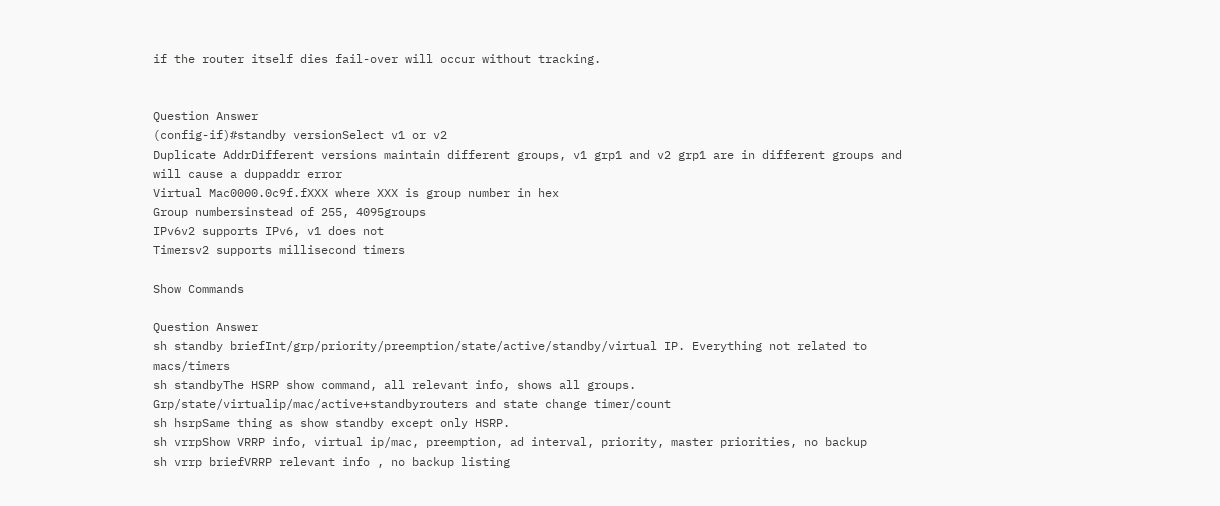if the router itself dies fail-over will occur without tracking.


Question Answer
(config-if)#standby versionSelect v1 or v2
Duplicate AddrDifferent versions maintain different groups, v1 grp1 and v2 grp1 are in different groups and will cause a duppaddr error
Virtual Mac0000.0c9f.fXXX where XXX is group number in hex
Group numbersinstead of 255, 4095groups
IPv6v2 supports IPv6, v1 does not
Timersv2 supports millisecond timers

Show Commands

Question Answer
sh standby briefInt/grp/priority/preemption/state/active/standby/virtual IP. Everything not related to macs/timers
sh standbyThe HSRP show command, all relevant info, shows all groups. Grp/state/virtualip/mac/active+standbyrouters and state change timer/count
sh hsrpSame thing as show standby except only HSRP.
sh vrrpShow VRRP info, virtual ip/mac, preemption, ad interval, priority, master priorities, no backup
sh vrrp briefVRRP relevant info , no backup listing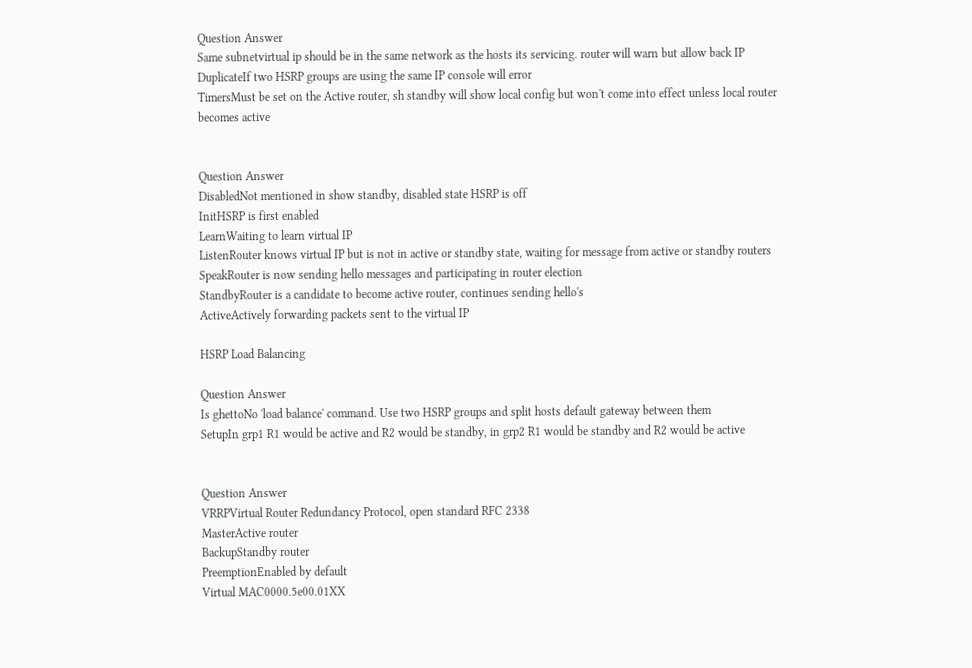Question Answer
Same subnetvirtual ip should be in the same network as the hosts its servicing. router will warn but allow back IP
DuplicateIf two HSRP groups are using the same IP console will error
TimersMust be set on the Active router, sh standby will show local config but won't come into effect unless local router becomes active


Question Answer
DisabledNot mentioned in show standby, disabled state HSRP is off
InitHSRP is first enabled
LearnWaiting to learn virtual IP
ListenRouter knows virtual IP but is not in active or standby state, waiting for message from active or standby routers
SpeakRouter is now sending hello messages and participating in router election
StandbyRouter is a candidate to become active router, continues sending hello's
ActiveActively forwarding packets sent to the virtual IP

HSRP Load Balancing

Question Answer
Is ghettoNo 'load balance' command. Use two HSRP groups and split hosts default gateway between them
SetupIn grp1 R1 would be active and R2 would be standby, in grp2 R1 would be standby and R2 would be active


Question Answer
VRRPVirtual Router Redundancy Protocol, open standard RFC 2338
MasterActive router
BackupStandby router
PreemptionEnabled by default
Virtual MAC0000.5e00.01XX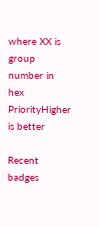where XX is group number in hex
PriorityHigher is better

Recent badges